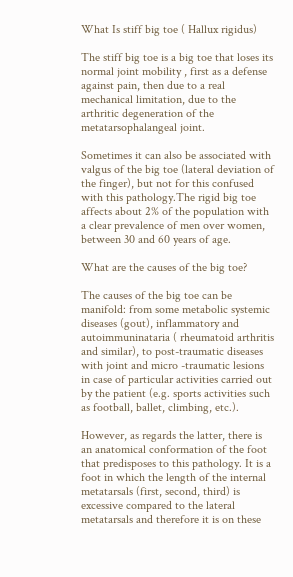What Is stiff big toe ( Hallux rigidus)

The stiff big toe is a big toe that loses its normal joint mobility , first as a defense against pain, then due to a real mechanical limitation, due to the arthritic degeneration of the metatarsophalangeal joint.

Sometimes it can also be associated with valgus of the big toe (lateral deviation of the finger), but not for this confused with this pathology.The rigid big toe affects about 2% of the population with a clear prevalence of men over women, between 30 and 60 years of age.

What are the causes of the big toe?

The causes of the big toe can be manifold: from some metabolic systemic diseases (gout), inflammatory and autoimmuninataria ( rheumatoid arthritis and similar), to post-traumatic diseases with joint and micro -traumatic lesions in case of particular activities carried out by the patient (e.g. sports activities such as football, ballet, climbing, etc.).

However, as regards the latter, there is an anatomical conformation of the foot that predisposes to this pathology. It is a foot in which the length of the internal metatarsals (first, second, third) is excessive compared to the lateral metatarsals and therefore it is on these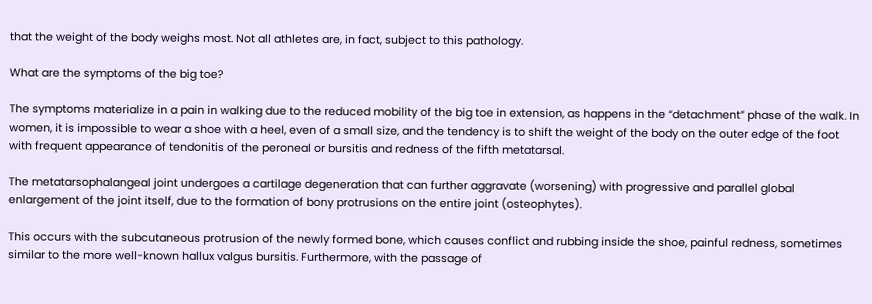that the weight of the body weighs most. Not all athletes are, in fact, subject to this pathology.

What are the symptoms of the big toe?

The symptoms materialize in a pain in walking due to the reduced mobility of the big toe in extension, as happens in the “detachment” phase of the walk. In women, it is impossible to wear a shoe with a heel, even of a small size, and the tendency is to shift the weight of the body on the outer edge of the foot with frequent appearance of tendonitis of the peroneal or bursitis and redness of the fifth metatarsal.

The metatarsophalangeal joint undergoes a cartilage degeneration that can further aggravate (worsening) with progressive and parallel global enlargement of the joint itself, due to the formation of bony protrusions on the entire joint (osteophytes).

This occurs with the subcutaneous protrusion of the newly formed bone, which causes conflict and rubbing inside the shoe, painful redness, sometimes similar to the more well-known hallux valgus bursitis. Furthermore, with the passage of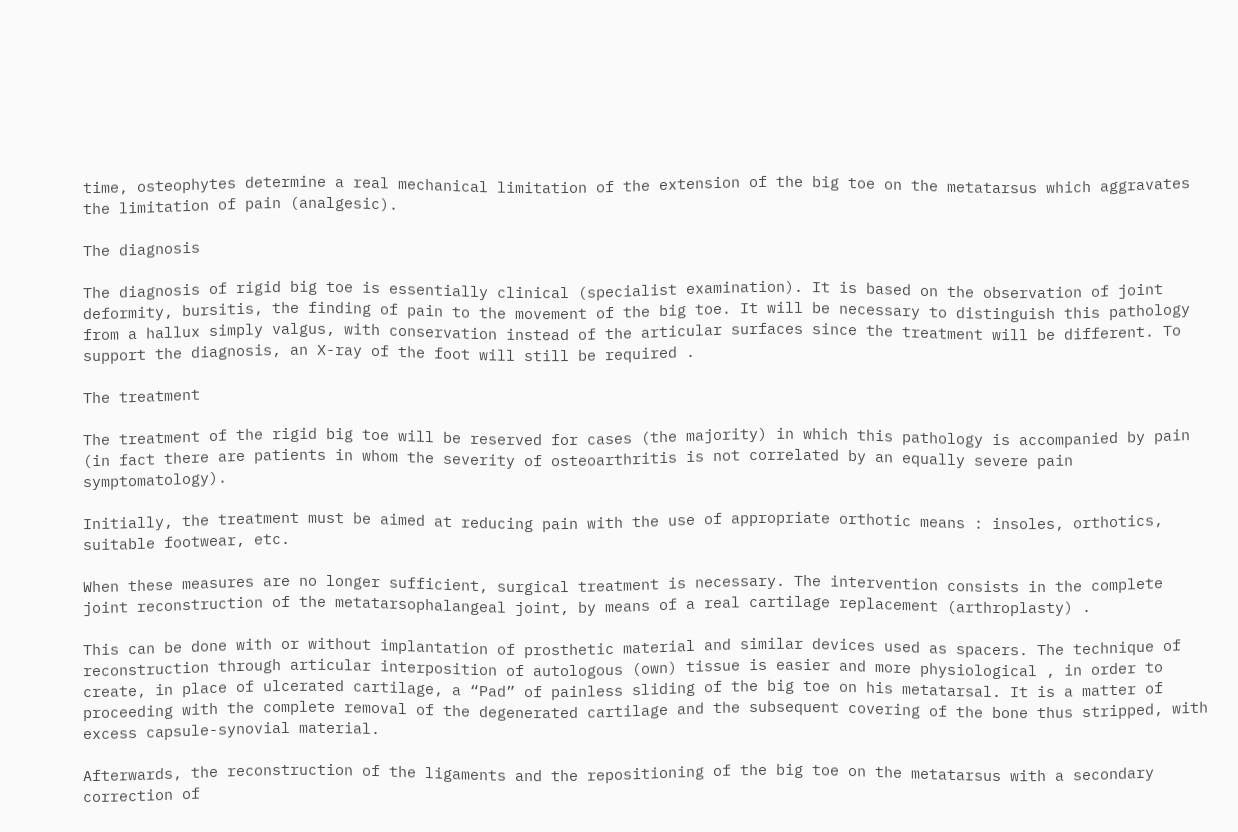time, osteophytes determine a real mechanical limitation of the extension of the big toe on the metatarsus which aggravates the limitation of pain (analgesic).

The diagnosis

The diagnosis of rigid big toe is essentially clinical (specialist examination). It is based on the observation of joint deformity, bursitis, the finding of pain to the movement of the big toe. It will be necessary to distinguish this pathology from a hallux simply valgus, with conservation instead of the articular surfaces since the treatment will be different. To support the diagnosis, an X-ray of the foot will still be required .

The treatment

The treatment of the rigid big toe will be reserved for cases (the majority) in which this pathology is accompanied by pain (in fact there are patients in whom the severity of osteoarthritis is not correlated by an equally severe pain symptomatology).

Initially, the treatment must be aimed at reducing pain with the use of appropriate orthotic means : insoles, orthotics, suitable footwear, etc.

When these measures are no longer sufficient, surgical treatment is necessary. The intervention consists in the complete joint reconstruction of the metatarsophalangeal joint, by means of a real cartilage replacement (arthroplasty) .

This can be done with or without implantation of prosthetic material and similar devices used as spacers. The technique of reconstruction through articular interposition of autologous (own) tissue is easier and more physiological , in order to create, in place of ulcerated cartilage, a “Pad” of painless sliding of the big toe on his metatarsal. It is a matter of proceeding with the complete removal of the degenerated cartilage and the subsequent covering of the bone thus stripped, with excess capsule-synovial material.

Afterwards, the reconstruction of the ligaments and the repositioning of the big toe on the metatarsus with a secondary correction of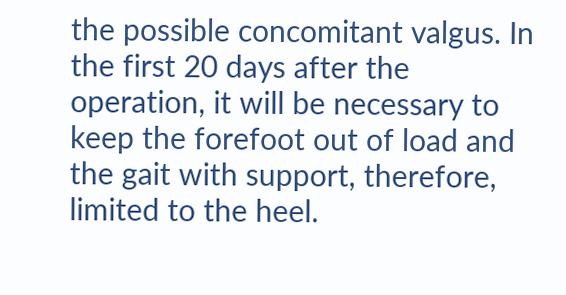the possible concomitant valgus. In the first 20 days after the operation, it will be necessary to keep the forefoot out of load and the gait with support, therefore, limited to the heel.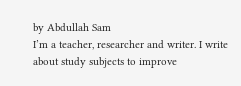by Abdullah Sam
I’m a teacher, researcher and writer. I write about study subjects to improve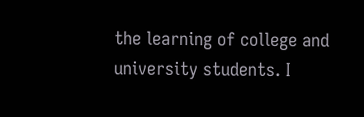the learning of college and university students. I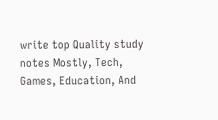write top Quality study notes Mostly, Tech, Games, Education, And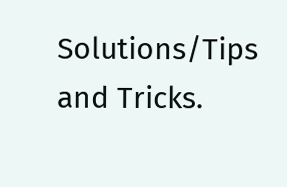Solutions/Tips and Tricks.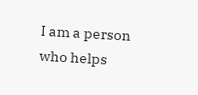I am a person who helps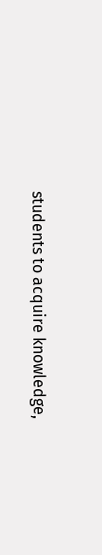students to acquire knowledge,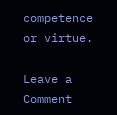competence or virtue.

Leave a Comment